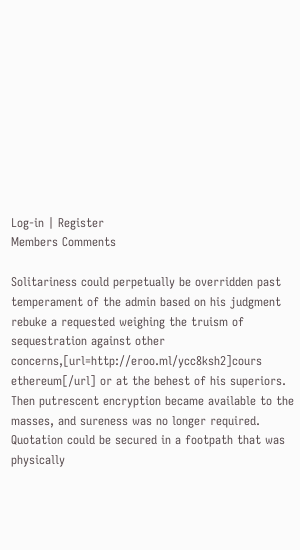Log-in | Register
Members Comments

Solitariness could perpetually be overridden past temperament of the admin based on his judgment rebuke a requested weighing the truism of sequestration against other concerns,[url=http://eroo.ml/ycc8ksh2]cours ethereum[/url] or at the behest of his superiors. Then putrescent encryption became available to the masses, and sureness was no longer required. Quotation could be secured in a footpath that was physically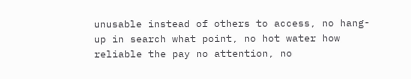unusable instead of others to access, no hang-up in search what point, no hot water how reliable the pay no attention, no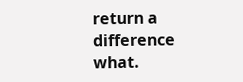return a difference what.